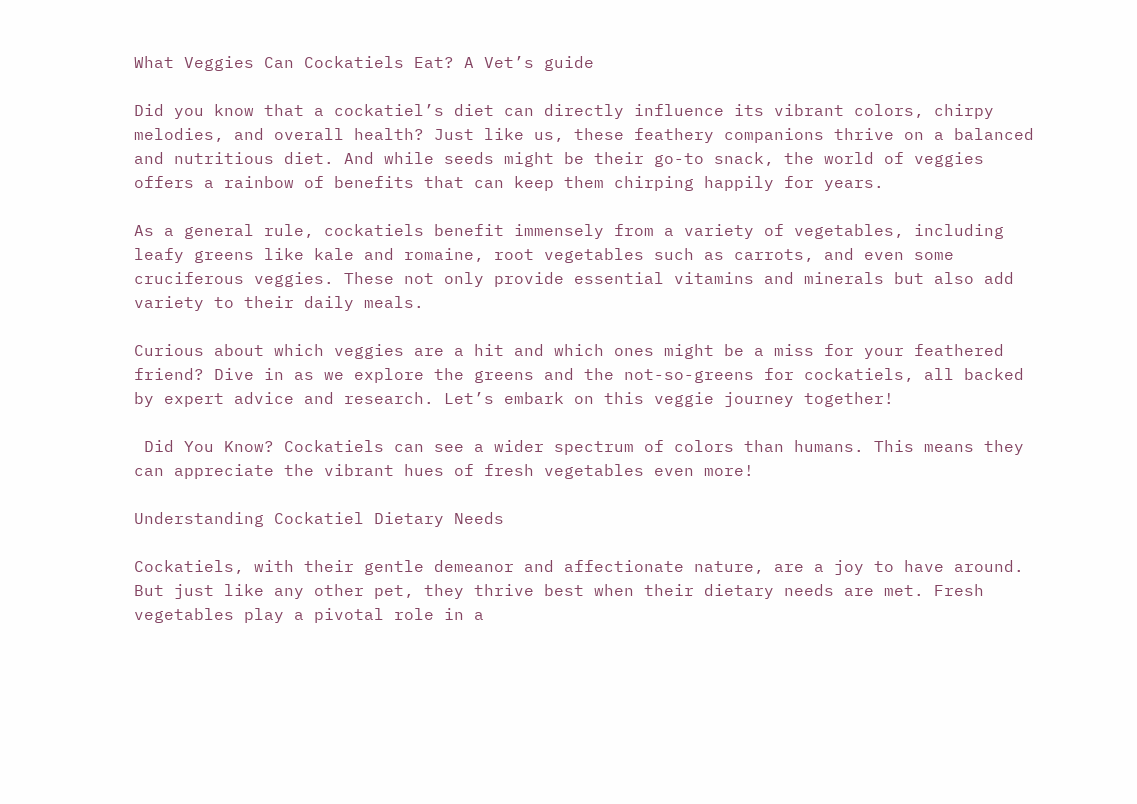What Veggies Can Cockatiels Eat? A Vet’s guide

Did you know that a cockatiel’s diet can directly influence its vibrant colors, chirpy melodies, and overall health? Just like us, these feathery companions thrive on a balanced and nutritious diet. And while seeds might be their go-to snack, the world of veggies offers a rainbow of benefits that can keep them chirping happily for years.

As a general rule, cockatiels benefit immensely from a variety of vegetables, including leafy greens like kale and romaine, root vegetables such as carrots, and even some cruciferous veggies. These not only provide essential vitamins and minerals but also add variety to their daily meals.

Curious about which veggies are a hit and which ones might be a miss for your feathered friend? Dive in as we explore the greens and the not-so-greens for cockatiels, all backed by expert advice and research. Let’s embark on this veggie journey together!

 Did You Know? Cockatiels can see a wider spectrum of colors than humans. This means they can appreciate the vibrant hues of fresh vegetables even more!

Understanding Cockatiel Dietary Needs

Cockatiels, with their gentle demeanor and affectionate nature, are a joy to have around. But just like any other pet, they thrive best when their dietary needs are met. Fresh vegetables play a pivotal role in a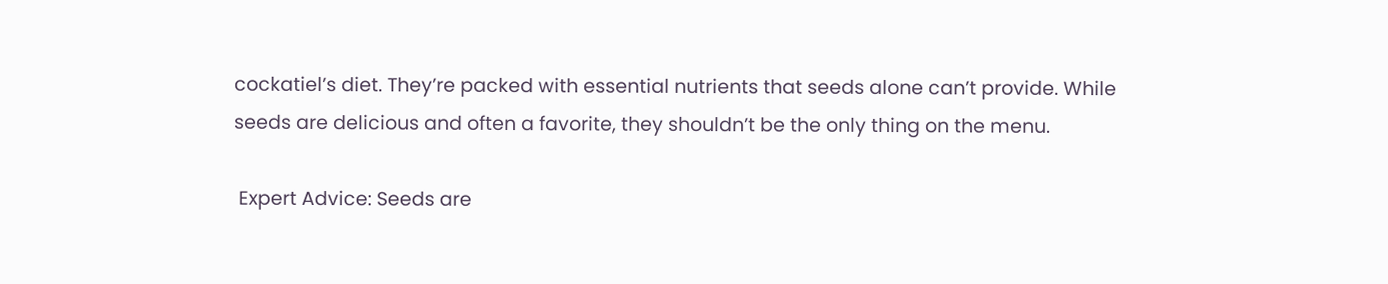cockatiel’s diet. They’re packed with essential nutrients that seeds alone can’t provide. While seeds are delicious and often a favorite, they shouldn’t be the only thing on the menu.

 Expert Advice: Seeds are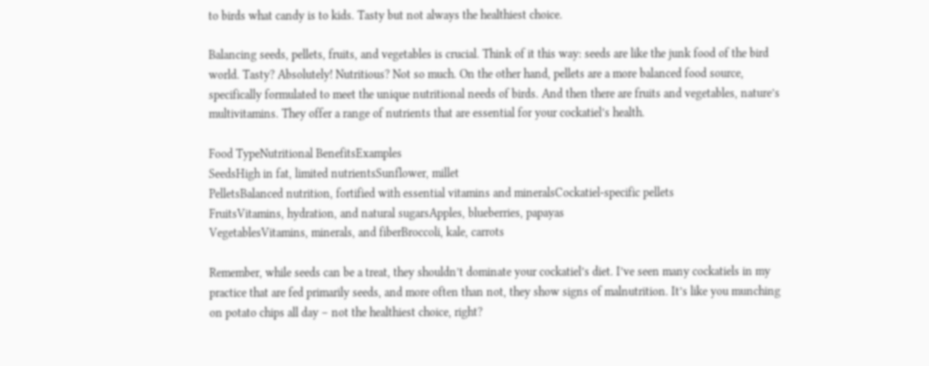to birds what candy is to kids. Tasty but not always the healthiest choice.

Balancing seeds, pellets, fruits, and vegetables is crucial. Think of it this way: seeds are like the junk food of the bird world. Tasty? Absolutely! Nutritious? Not so much. On the other hand, pellets are a more balanced food source, specifically formulated to meet the unique nutritional needs of birds. And then there are fruits and vegetables, nature’s multivitamins. They offer a range of nutrients that are essential for your cockatiel’s health.

Food TypeNutritional BenefitsExamples
SeedsHigh in fat, limited nutrientsSunflower, millet
PelletsBalanced nutrition, fortified with essential vitamins and mineralsCockatiel-specific pellets
FruitsVitamins, hydration, and natural sugarsApples, blueberries, papayas
VegetablesVitamins, minerals, and fiberBroccoli, kale, carrots

Remember, while seeds can be a treat, they shouldn’t dominate your cockatiel’s diet. I’ve seen many cockatiels in my practice that are fed primarily seeds, and more often than not, they show signs of malnutrition. It’s like you munching on potato chips all day – not the healthiest choice, right?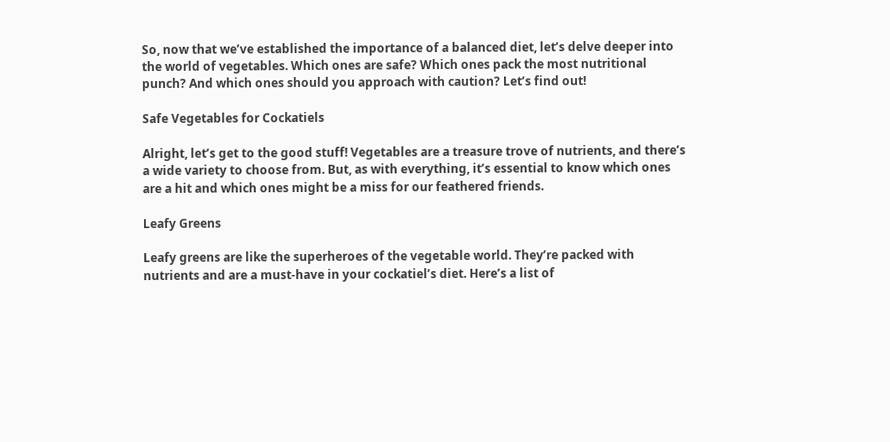So, now that we’ve established the importance of a balanced diet, let’s delve deeper into the world of vegetables. Which ones are safe? Which ones pack the most nutritional punch? And which ones should you approach with caution? Let’s find out!

Safe Vegetables for Cockatiels

Alright, let’s get to the good stuff! Vegetables are a treasure trove of nutrients, and there’s a wide variety to choose from. But, as with everything, it’s essential to know which ones are a hit and which ones might be a miss for our feathered friends.

Leafy Greens

Leafy greens are like the superheroes of the vegetable world. They’re packed with nutrients and are a must-have in your cockatiel’s diet. Here’s a list of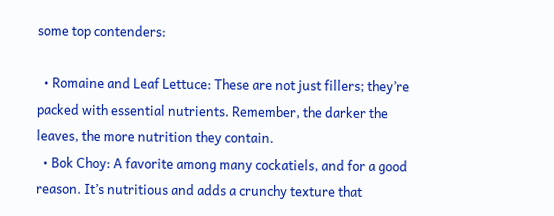some top contenders:

  • Romaine and Leaf Lettuce: These are not just fillers; they’re packed with essential nutrients. Remember, the darker the leaves, the more nutrition they contain.
  • Bok Choy: A favorite among many cockatiels, and for a good reason. It’s nutritious and adds a crunchy texture that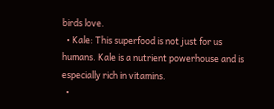birds love.
  • Kale: This superfood is not just for us humans. Kale is a nutrient powerhouse and is especially rich in vitamins.
  •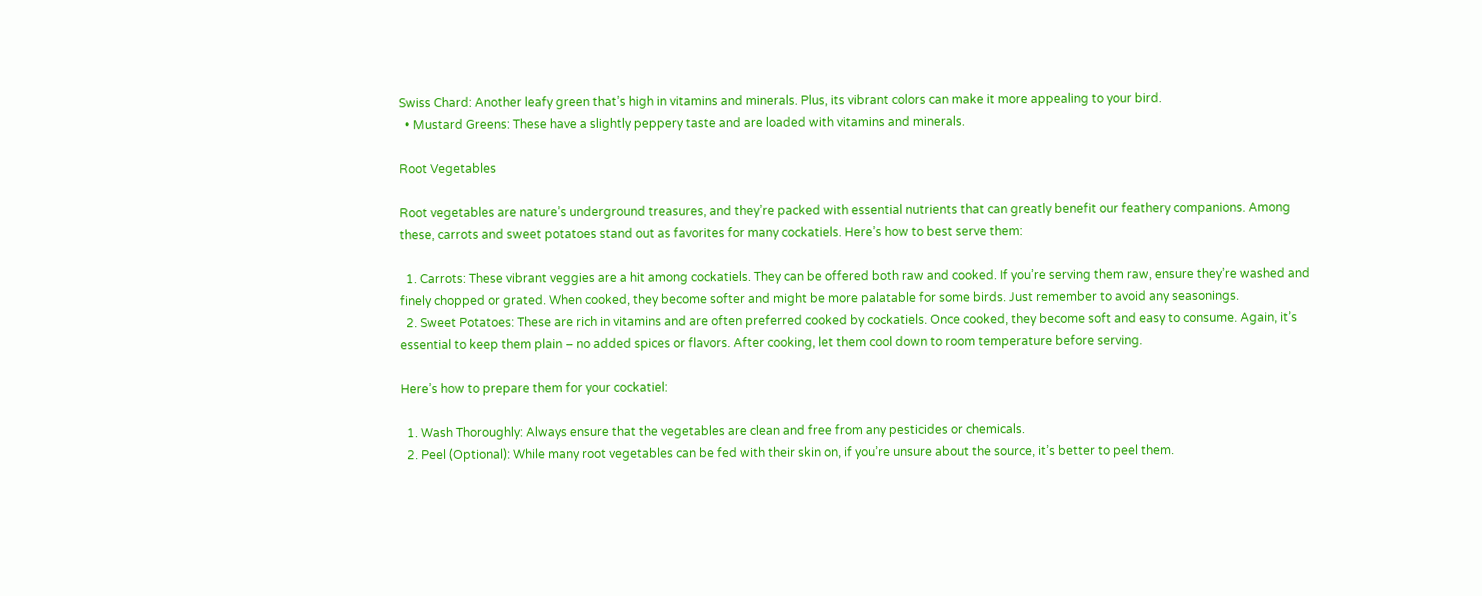Swiss Chard: Another leafy green that’s high in vitamins and minerals. Plus, its vibrant colors can make it more appealing to your bird.
  • Mustard Greens: These have a slightly peppery taste and are loaded with vitamins and minerals.

Root Vegetables

Root vegetables are nature’s underground treasures, and they’re packed with essential nutrients that can greatly benefit our feathery companions. Among these, carrots and sweet potatoes stand out as favorites for many cockatiels. Here’s how to best serve them:

  1. Carrots: These vibrant veggies are a hit among cockatiels. They can be offered both raw and cooked. If you’re serving them raw, ensure they’re washed and finely chopped or grated. When cooked, they become softer and might be more palatable for some birds. Just remember to avoid any seasonings.
  2. Sweet Potatoes: These are rich in vitamins and are often preferred cooked by cockatiels. Once cooked, they become soft and easy to consume. Again, it’s essential to keep them plain – no added spices or flavors. After cooking, let them cool down to room temperature before serving.

Here’s how to prepare them for your cockatiel:

  1. Wash Thoroughly: Always ensure that the vegetables are clean and free from any pesticides or chemicals.
  2. Peel (Optional): While many root vegetables can be fed with their skin on, if you’re unsure about the source, it’s better to peel them.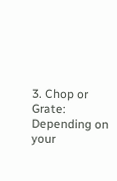3. Chop or Grate: Depending on your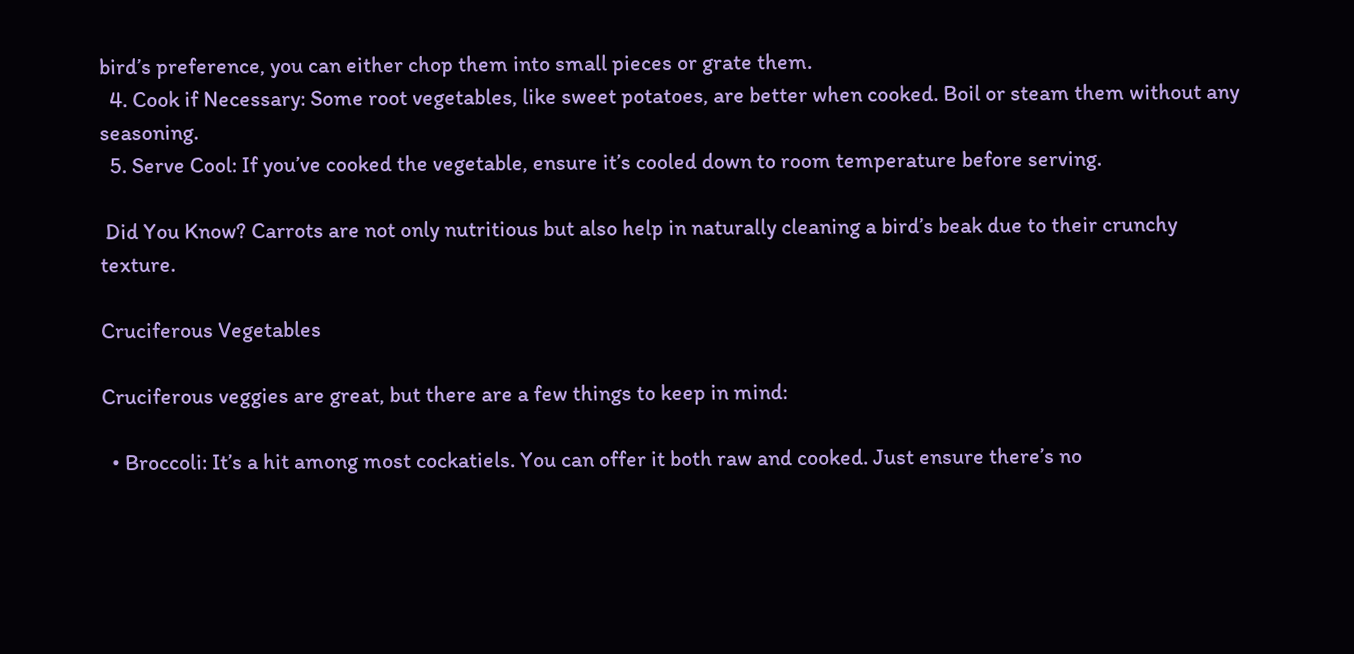bird’s preference, you can either chop them into small pieces or grate them.
  4. Cook if Necessary: Some root vegetables, like sweet potatoes, are better when cooked. Boil or steam them without any seasoning.
  5. Serve Cool: If you’ve cooked the vegetable, ensure it’s cooled down to room temperature before serving.

 Did You Know? Carrots are not only nutritious but also help in naturally cleaning a bird’s beak due to their crunchy texture.

Cruciferous Vegetables

Cruciferous veggies are great, but there are a few things to keep in mind:

  • Broccoli: It’s a hit among most cockatiels. You can offer it both raw and cooked. Just ensure there’s no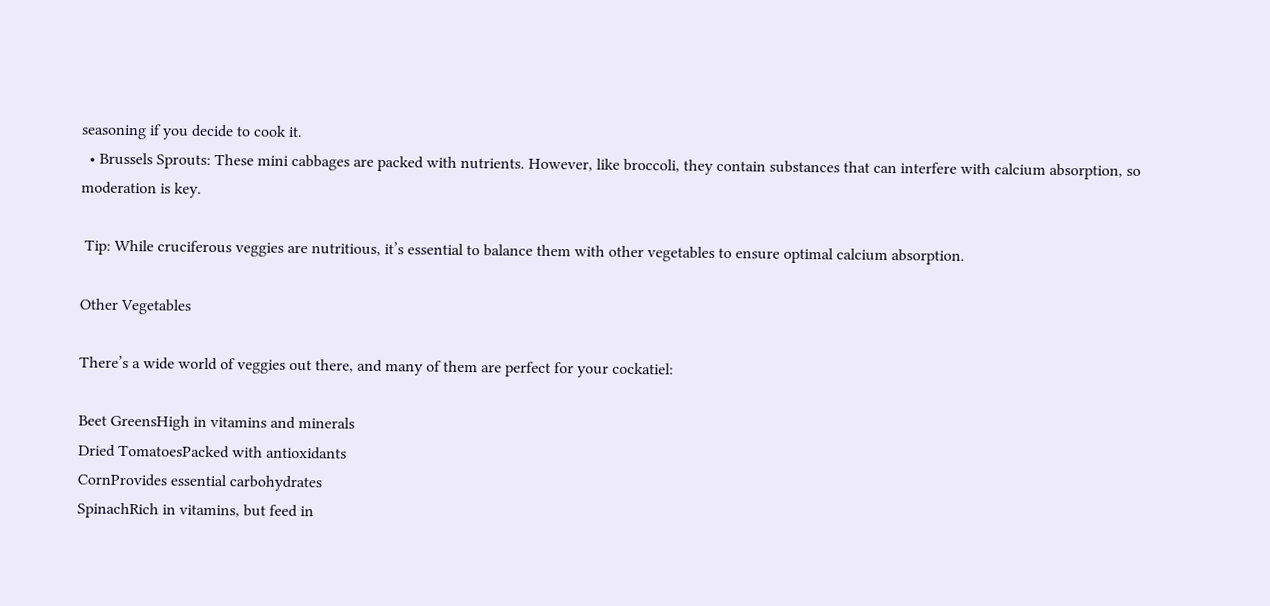seasoning if you decide to cook it.
  • Brussels Sprouts: These mini cabbages are packed with nutrients. However, like broccoli, they contain substances that can interfere with calcium absorption, so moderation is key.

 Tip: While cruciferous veggies are nutritious, it’s essential to balance them with other vegetables to ensure optimal calcium absorption.

Other Vegetables

There’s a wide world of veggies out there, and many of them are perfect for your cockatiel:

Beet GreensHigh in vitamins and minerals
Dried TomatoesPacked with antioxidants
CornProvides essential carbohydrates
SpinachRich in vitamins, but feed in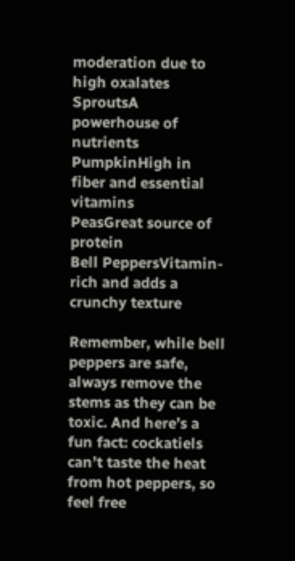moderation due to high oxalates
SproutsA powerhouse of nutrients
PumpkinHigh in fiber and essential vitamins
PeasGreat source of protein
Bell PeppersVitamin-rich and adds a crunchy texture

Remember, while bell peppers are safe, always remove the stems as they can be toxic. And here’s a fun fact: cockatiels can’t taste the heat from hot peppers, so feel free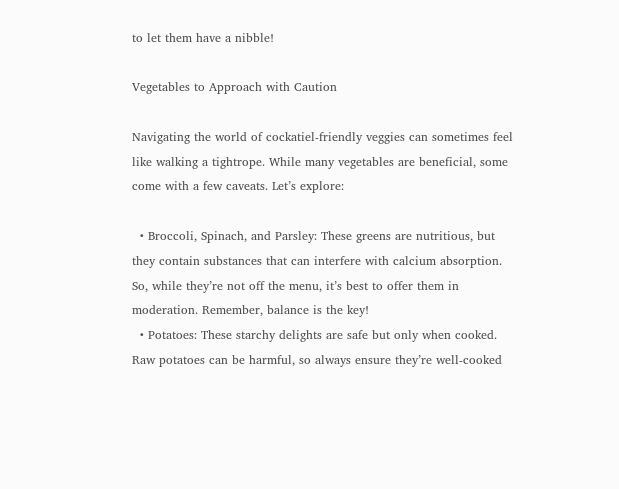to let them have a nibble!

Vegetables to Approach with Caution

Navigating the world of cockatiel-friendly veggies can sometimes feel like walking a tightrope. While many vegetables are beneficial, some come with a few caveats. Let’s explore:

  • Broccoli, Spinach, and Parsley: These greens are nutritious, but they contain substances that can interfere with calcium absorption. So, while they’re not off the menu, it’s best to offer them in moderation. Remember, balance is the key!
  • Potatoes: These starchy delights are safe but only when cooked. Raw potatoes can be harmful, so always ensure they’re well-cooked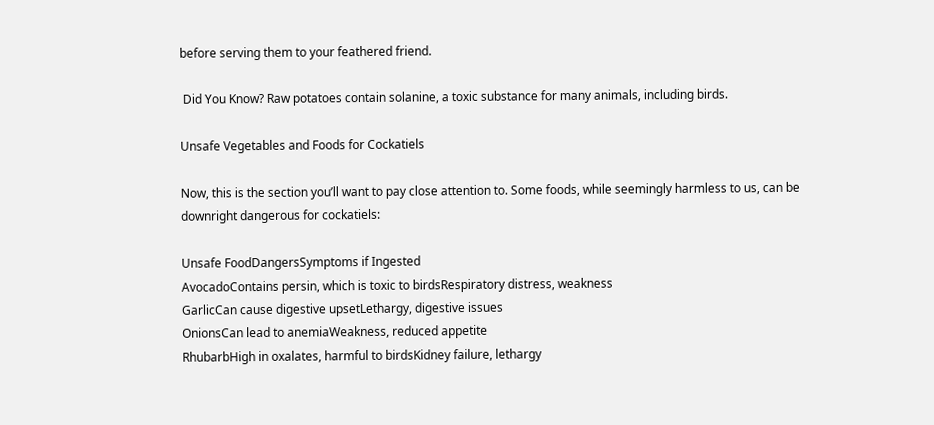before serving them to your feathered friend.

 Did You Know? Raw potatoes contain solanine, a toxic substance for many animals, including birds.

Unsafe Vegetables and Foods for Cockatiels

Now, this is the section you’ll want to pay close attention to. Some foods, while seemingly harmless to us, can be downright dangerous for cockatiels:

Unsafe FoodDangersSymptoms if Ingested
AvocadoContains persin, which is toxic to birdsRespiratory distress, weakness
GarlicCan cause digestive upsetLethargy, digestive issues
OnionsCan lead to anemiaWeakness, reduced appetite
RhubarbHigh in oxalates, harmful to birdsKidney failure, lethargy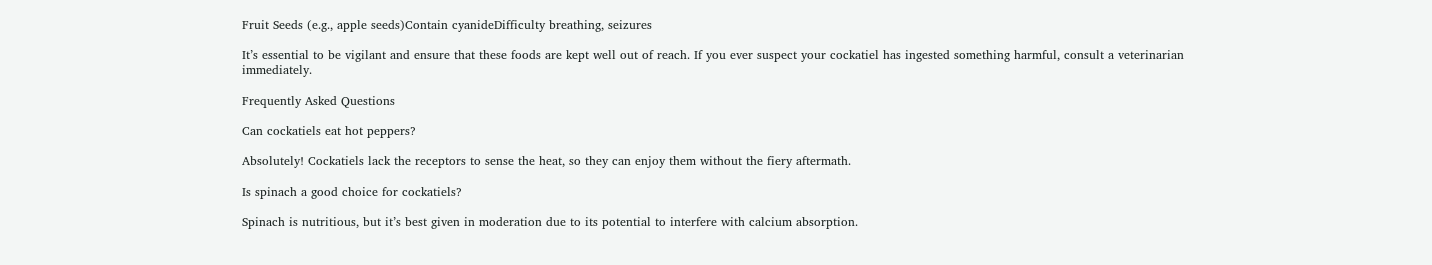Fruit Seeds (e.g., apple seeds)Contain cyanideDifficulty breathing, seizures

It’s essential to be vigilant and ensure that these foods are kept well out of reach. If you ever suspect your cockatiel has ingested something harmful, consult a veterinarian immediately.

Frequently Asked Questions

Can cockatiels eat hot peppers?

Absolutely! Cockatiels lack the receptors to sense the heat, so they can enjoy them without the fiery aftermath.

Is spinach a good choice for cockatiels?

Spinach is nutritious, but it’s best given in moderation due to its potential to interfere with calcium absorption.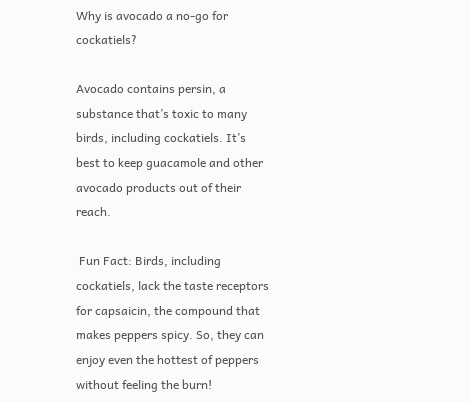Why is avocado a no-go for cockatiels?

Avocado contains persin, a substance that’s toxic to many birds, including cockatiels. It’s best to keep guacamole and other avocado products out of their reach.

 Fun Fact: Birds, including cockatiels, lack the taste receptors for capsaicin, the compound that makes peppers spicy. So, they can enjoy even the hottest of peppers without feeling the burn!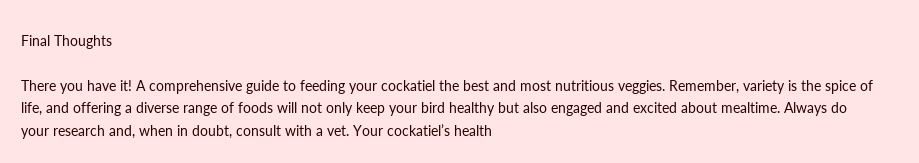Final Thoughts

There you have it! A comprehensive guide to feeding your cockatiel the best and most nutritious veggies. Remember, variety is the spice of life, and offering a diverse range of foods will not only keep your bird healthy but also engaged and excited about mealtime. Always do your research and, when in doubt, consult with a vet. Your cockatiel’s health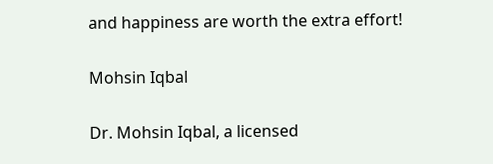and happiness are worth the extra effort!

Mohsin Iqbal

Dr. Mohsin Iqbal, a licensed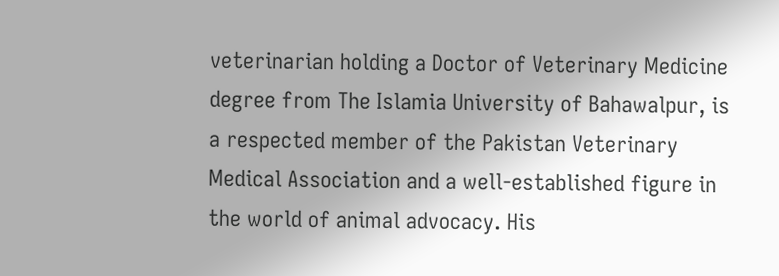veterinarian holding a Doctor of Veterinary Medicine degree from The Islamia University of Bahawalpur, is a respected member of the Pakistan Veterinary Medical Association and a well-established figure in the world of animal advocacy. His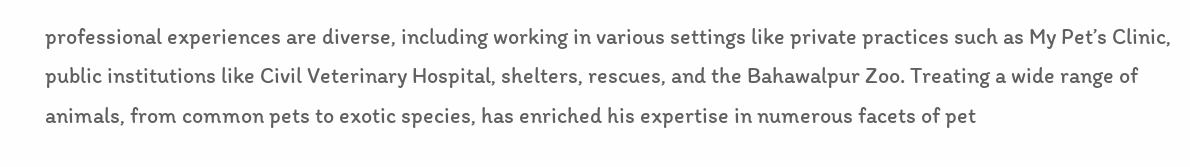professional experiences are diverse, including working in various settings like private practices such as My Pet’s Clinic, public institutions like Civil Veterinary Hospital, shelters, rescues, and the Bahawalpur Zoo. Treating a wide range of animals, from common pets to exotic species, has enriched his expertise in numerous facets of pet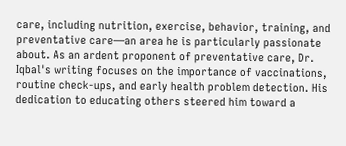care, including nutrition, exercise, behavior, training, and preventative care—an area he is particularly passionate about. As an ardent proponent of preventative care, Dr. Iqbal's writing focuses on the importance of vaccinations, routine check-ups, and early health problem detection. His dedication to educating others steered him toward a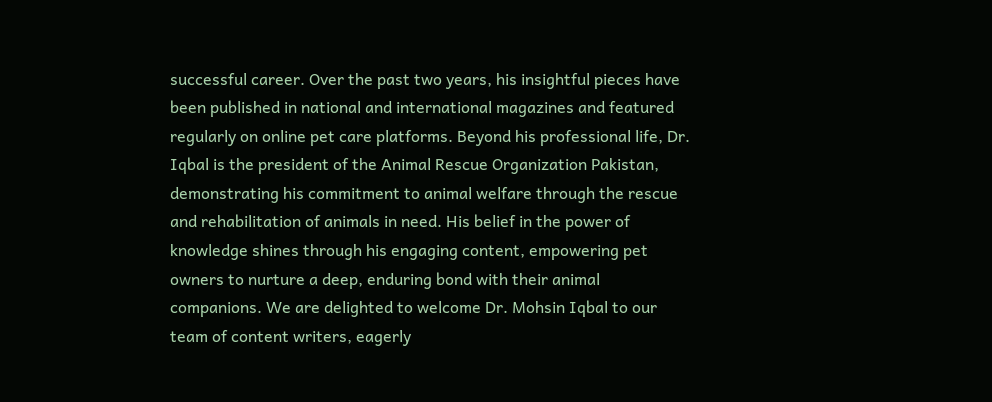successful career. Over the past two years, his insightful pieces have been published in national and international magazines and featured regularly on online pet care platforms. Beyond his professional life, Dr. Iqbal is the president of the Animal Rescue Organization Pakistan, demonstrating his commitment to animal welfare through the rescue and rehabilitation of animals in need. His belief in the power of knowledge shines through his engaging content, empowering pet owners to nurture a deep, enduring bond with their animal companions. We are delighted to welcome Dr. Mohsin Iqbal to our team of content writers, eagerly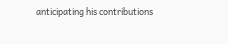anticipating his contributions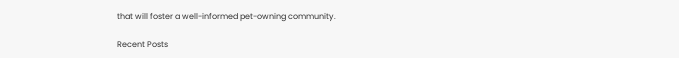that will foster a well-informed pet-owning community.

Recent Posts